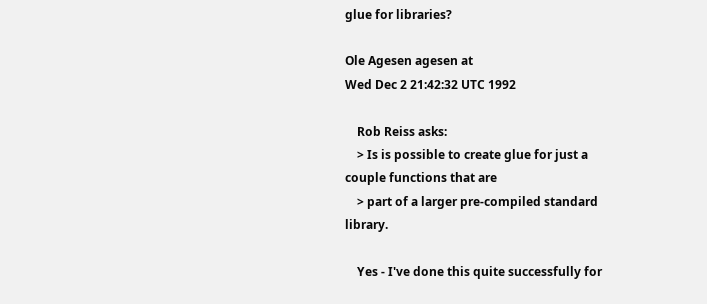glue for libraries?

Ole Agesen agesen at
Wed Dec 2 21:42:32 UTC 1992

    Rob Reiss asks:
    > Is is possible to create glue for just a couple functions that are
    > part of a larger pre-compiled standard library.

    Yes - I've done this quite successfully for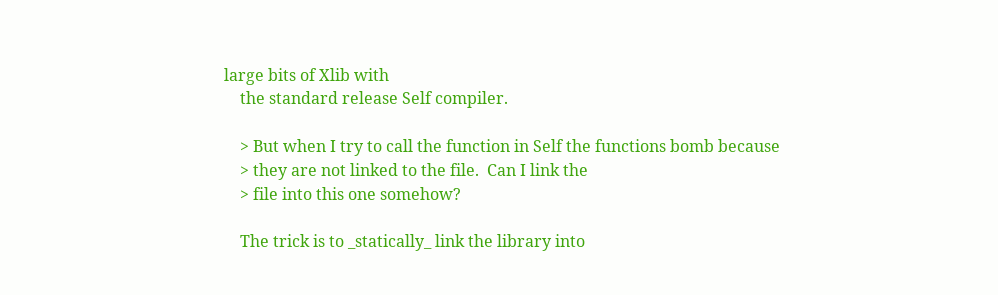large bits of Xlib with
    the standard release Self compiler.

    > But when I try to call the function in Self the functions bomb because
    > they are not linked to the file.  Can I link the
    > file into this one somehow?

    The trick is to _statically_ link the library into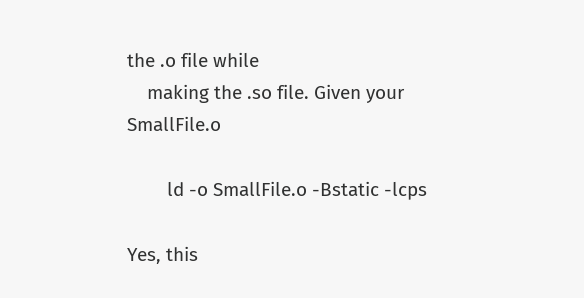the .o file while
    making the .so file. Given your SmallFile.o

        ld -o SmallFile.o -Bstatic -lcps

Yes, this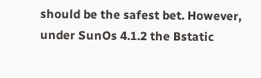should be the safest bet. However, under SunOs 4.1.2 the Bstatic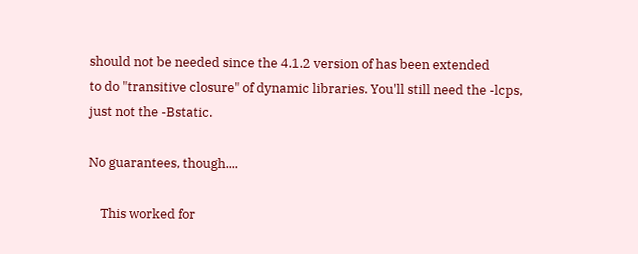should not be needed since the 4.1.2 version of has been extended
to do "transitive closure" of dynamic libraries. You'll still need the -lcps,
just not the -Bstatic.

No guarantees, though....

    This worked for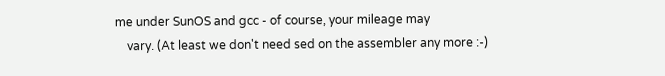me under SunOS and gcc - of course, your mileage may
    vary. (At least we don't need sed on the assembler any more :-)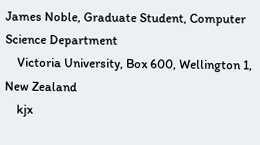James Noble, Graduate Student, Computer Science Department
    Victoria University, Box 600, Wellington 1, New Zealand
    kjx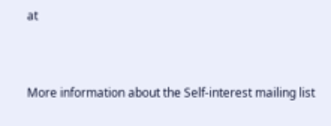at


More information about the Self-interest mailing list